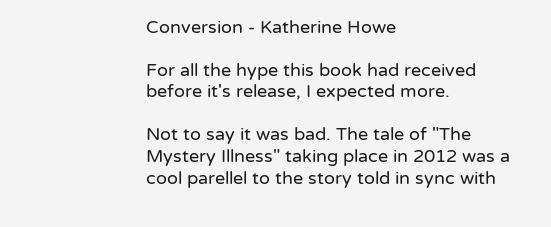Conversion - Katherine Howe

For all the hype this book had received before it's release, I expected more.

Not to say it was bad. The tale of "The Mystery Illness" taking place in 2012 was a cool parellel to the story told in sync with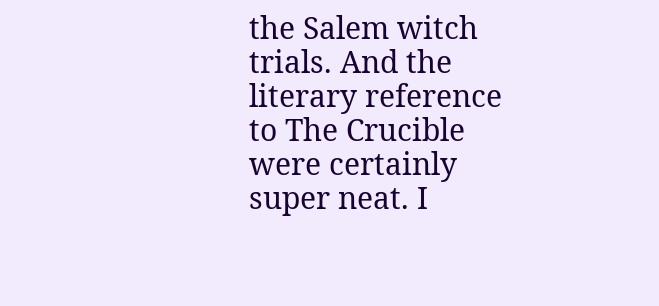the Salem witch trials. And the literary reference to The Crucible were certainly super neat. I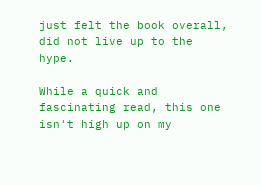just felt the book overall, did not live up to the hype.

While a quick and fascinating read, this one isn't high up on my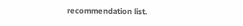recommendation list.